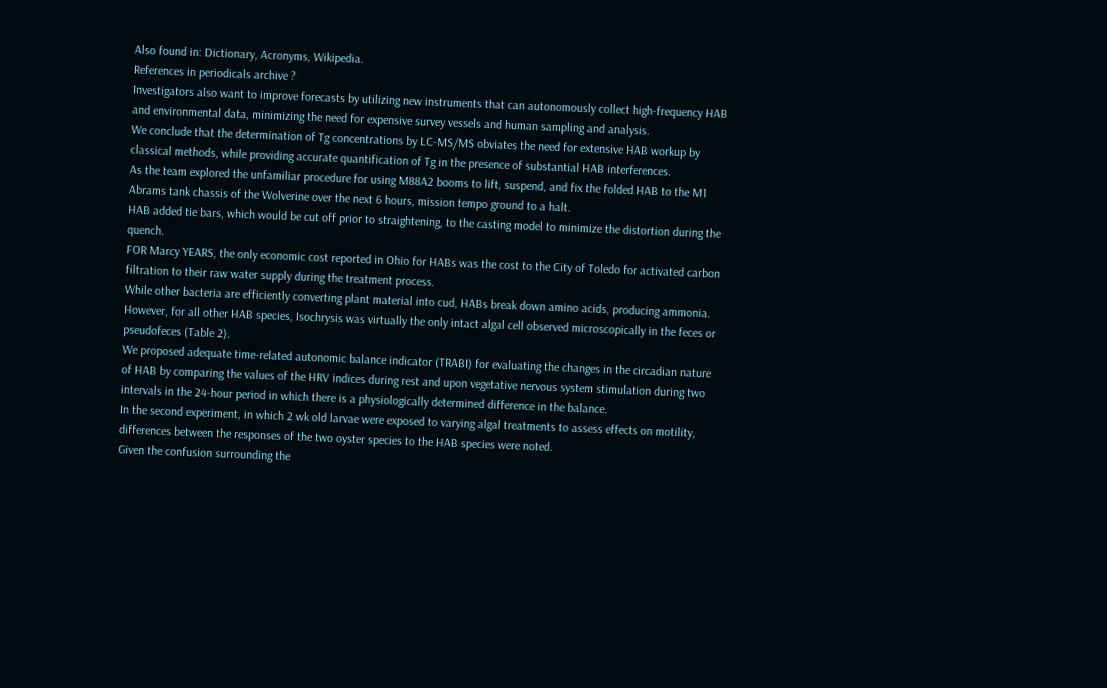Also found in: Dictionary, Acronyms, Wikipedia.
References in periodicals archive ?
Investigators also want to improve forecasts by utilizing new instruments that can autonomously collect high-frequency HAB and environmental data, minimizing the need for expensive survey vessels and human sampling and analysis.
We conclude that the determination of Tg concentrations by LC-MS/MS obviates the need for extensive HAB workup by classical methods, while providing accurate quantification of Tg in the presence of substantial HAB interferences.
As the team explored the unfamiliar procedure for using M88A2 booms to lift, suspend, and fix the folded HAB to the M1 Abrams tank chassis of the Wolverine over the next 6 hours, mission tempo ground to a halt.
HAB added tie bars, which would be cut off prior to straightening, to the casting model to minimize the distortion during the quench.
FOR Marcy YEARS, the only economic cost reported in Ohio for HABs was the cost to the City of Toledo for activated carbon filtration to their raw water supply during the treatment process.
While other bacteria are efficiently converting plant material into cud, HABs break down amino acids, producing ammonia.
However, for all other HAB species, Isochrysis was virtually the only intact algal cell observed microscopically in the feces or pseudofeces (Table 2).
We proposed adequate time-related autonomic balance indicator (TRABI) for evaluating the changes in the circadian nature of HAB by comparing the values of the HRV indices during rest and upon vegetative nervous system stimulation during two intervals in the 24-hour period in which there is a physiologically determined difference in the balance.
In the second experiment, in which 2 wk old larvae were exposed to varying algal treatments to assess effects on motility, differences between the responses of the two oyster species to the HAB species were noted.
Given the confusion surrounding the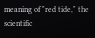meaning of "red tide," the scientific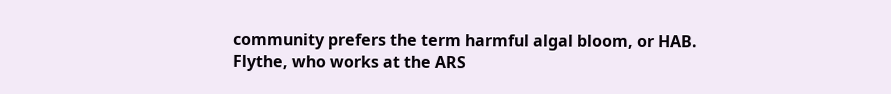community prefers the term harmful algal bloom, or HAB.
Flythe, who works at the ARS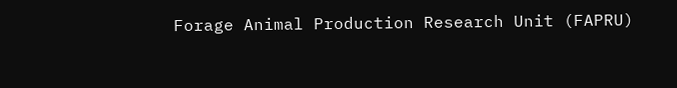Forage Animal Production Research Unit (FAPRU)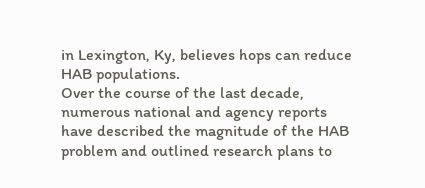in Lexington, Ky, believes hops can reduce HAB populations.
Over the course of the last decade, numerous national and agency reports have described the magnitude of the HAB problem and outlined research plans to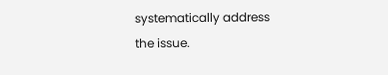systematically address the issue.